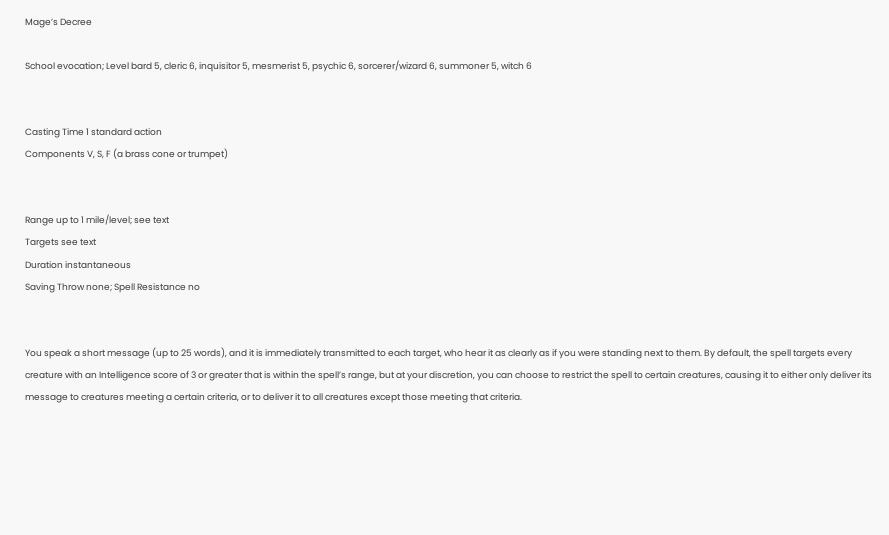Mage’s Decree

School evocation; Level bard 5, cleric 6, inquisitor 5, mesmerist 5, psychic 6, sorcerer/wizard 6, summoner 5, witch 6


Casting Time 1 standard action
Components V, S, F (a brass cone or trumpet)


Range up to 1 mile/level; see text
Targets see text
Duration instantaneous
Saving Throw none; Spell Resistance no


You speak a short message (up to 25 words), and it is immediately transmitted to each target, who hear it as clearly as if you were standing next to them. By default, the spell targets every creature with an Intelligence score of 3 or greater that is within the spell’s range, but at your discretion, you can choose to restrict the spell to certain creatures, causing it to either only deliver its message to creatures meeting a certain criteria, or to deliver it to all creatures except those meeting that criteria.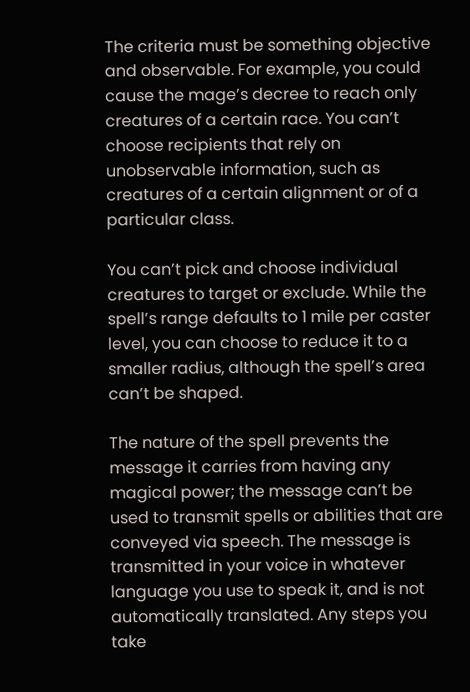The criteria must be something objective and observable. For example, you could cause the mage’s decree to reach only creatures of a certain race. You can’t choose recipients that rely on unobservable information, such as creatures of a certain alignment or of a particular class.

You can’t pick and choose individual creatures to target or exclude. While the spell’s range defaults to 1 mile per caster level, you can choose to reduce it to a smaller radius, although the spell’s area can’t be shaped.

The nature of the spell prevents the message it carries from having any magical power; the message can’t be used to transmit spells or abilities that are conveyed via speech. The message is transmitted in your voice in whatever language you use to speak it, and is not automatically translated. Any steps you take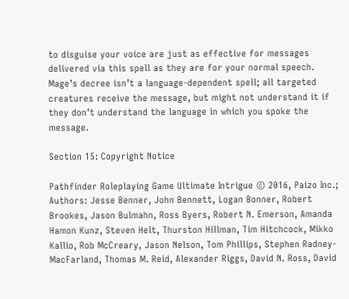to disguise your voice are just as effective for messages delivered via this spell as they are for your normal speech. Mage’s decree isn’t a language-dependent spell; all targeted creatures receive the message, but might not understand it if they don’t understand the language in which you spoke the message.

Section 15: Copyright Notice

Pathfinder Roleplaying Game Ultimate Intrigue © 2016, Paizo Inc.; Authors: Jesse Benner, John Bennett, Logan Bonner, Robert Brookes, Jason Bulmahn, Ross Byers, Robert N. Emerson, Amanda Hamon Kunz, Steven Helt, Thurston Hillman, Tim Hitchcock, Mikko Kallio, Rob McCreary, Jason Nelson, Tom Phillips, Stephen Radney-MacFarland, Thomas M. Reid, Alexander Riggs, David N. Ross, David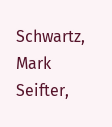Schwartz, Mark Seifter,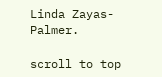Linda Zayas-Palmer.

scroll to top